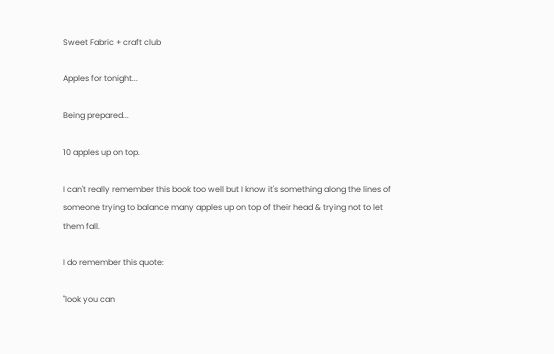Sweet Fabric + craft club

Apples for tonight...

Being prepared...

10 apples up on top.

I can't really remember this book too well but I know it's something along the lines of someone trying to balance many apples up on top of their head & trying not to let them fall.

I do remember this quote:

"look you can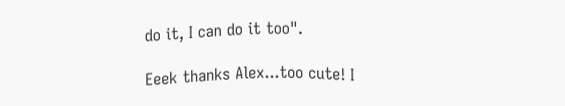do it, I can do it too".

Eeek thanks Alex...too cute! I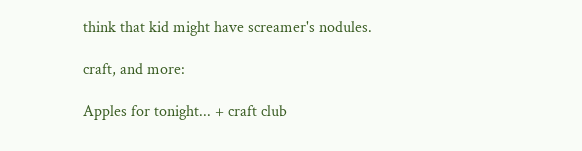think that kid might have screamer's nodules.

craft, and more:

Apples for tonight... + craft club